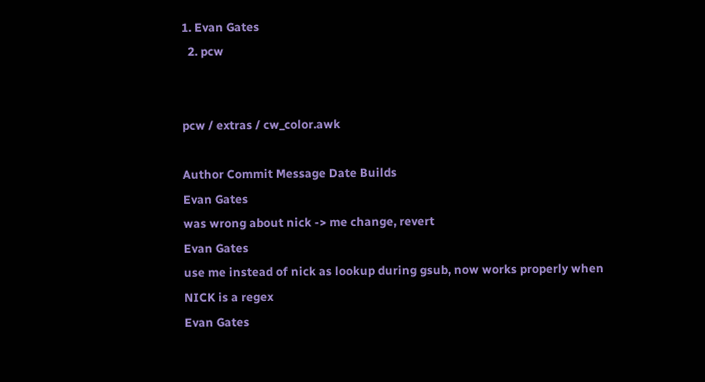1. Evan Gates
  2. pcw


pcw / extras / cw_color.awk

Author Commit Message Date Builds
Evan Gates
was wrong about nick -> me change, revert
Evan Gates
use me instead of nick as lookup during gsub, now works properly when NICK is a regex
Evan Gates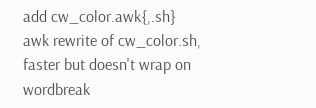add cw_color.awk{,.sh} awk rewrite of cw_color.sh, faster but doesn't wrap on wordbreak